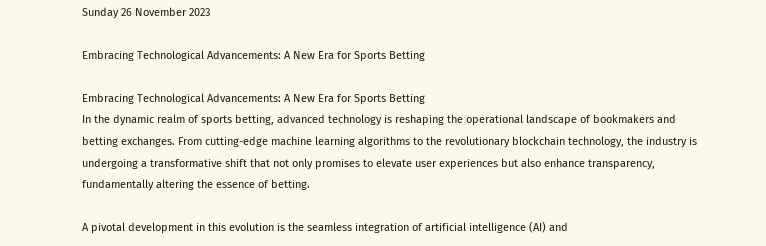Sunday 26 November 2023

Embracing Technological Advancements: A New Era for Sports Betting

Embracing Technological Advancements: A New Era for Sports Betting
In the dynamic realm of sports betting, advanced technology is reshaping the operational landscape of bookmakers and betting exchanges. From cutting-edge machine learning algorithms to the revolutionary blockchain technology, the industry is undergoing a transformative shift that not only promises to elevate user experiences but also enhance transparency, fundamentally altering the essence of betting.

A pivotal development in this evolution is the seamless integration of artificial intelligence (AI) and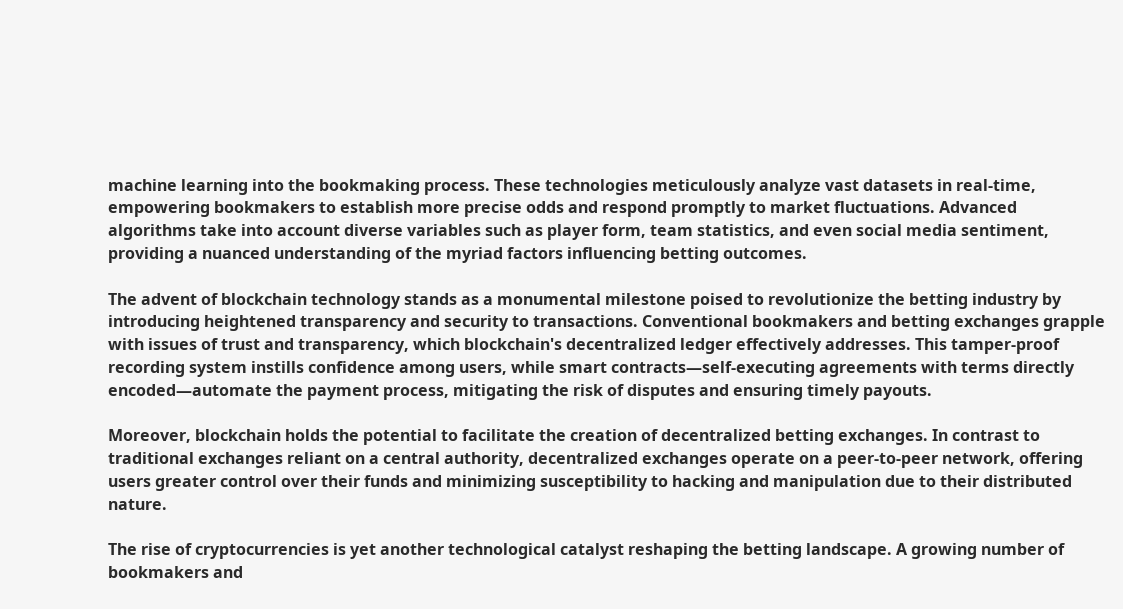machine learning into the bookmaking process. These technologies meticulously analyze vast datasets in real-time, empowering bookmakers to establish more precise odds and respond promptly to market fluctuations. Advanced algorithms take into account diverse variables such as player form, team statistics, and even social media sentiment, providing a nuanced understanding of the myriad factors influencing betting outcomes.

The advent of blockchain technology stands as a monumental milestone poised to revolutionize the betting industry by introducing heightened transparency and security to transactions. Conventional bookmakers and betting exchanges grapple with issues of trust and transparency, which blockchain's decentralized ledger effectively addresses. This tamper-proof recording system instills confidence among users, while smart contracts—self-executing agreements with terms directly encoded—automate the payment process, mitigating the risk of disputes and ensuring timely payouts.

Moreover, blockchain holds the potential to facilitate the creation of decentralized betting exchanges. In contrast to traditional exchanges reliant on a central authority, decentralized exchanges operate on a peer-to-peer network, offering users greater control over their funds and minimizing susceptibility to hacking and manipulation due to their distributed nature.

The rise of cryptocurrencies is yet another technological catalyst reshaping the betting landscape. A growing number of bookmakers and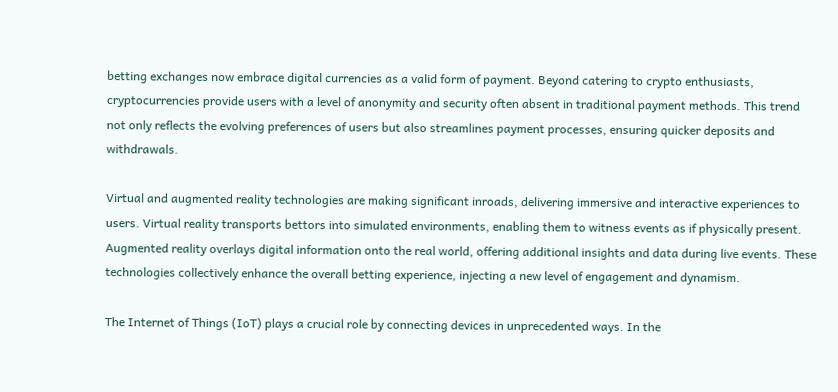betting exchanges now embrace digital currencies as a valid form of payment. Beyond catering to crypto enthusiasts, cryptocurrencies provide users with a level of anonymity and security often absent in traditional payment methods. This trend not only reflects the evolving preferences of users but also streamlines payment processes, ensuring quicker deposits and withdrawals.

Virtual and augmented reality technologies are making significant inroads, delivering immersive and interactive experiences to users. Virtual reality transports bettors into simulated environments, enabling them to witness events as if physically present. Augmented reality overlays digital information onto the real world, offering additional insights and data during live events. These technologies collectively enhance the overall betting experience, injecting a new level of engagement and dynamism.

The Internet of Things (IoT) plays a crucial role by connecting devices in unprecedented ways. In the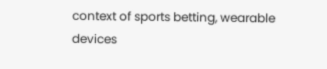context of sports betting, wearable devices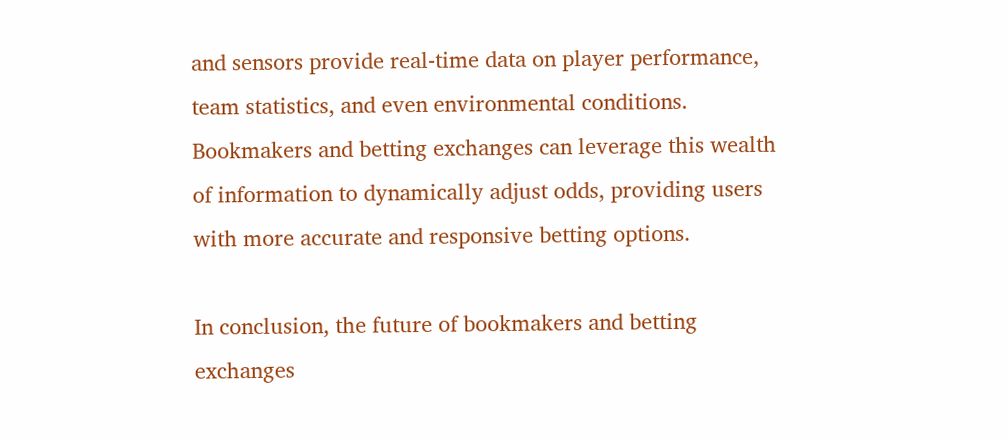and sensors provide real-time data on player performance, team statistics, and even environmental conditions. Bookmakers and betting exchanges can leverage this wealth of information to dynamically adjust odds, providing users with more accurate and responsive betting options.

In conclusion, the future of bookmakers and betting exchanges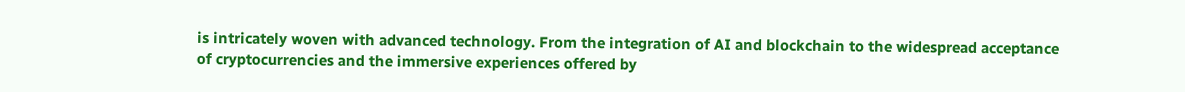is intricately woven with advanced technology. From the integration of AI and blockchain to the widespread acceptance of cryptocurrencies and the immersive experiences offered by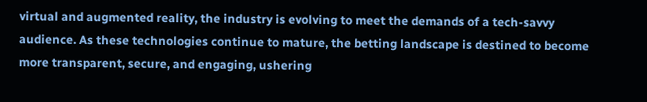virtual and augmented reality, the industry is evolving to meet the demands of a tech-savvy audience. As these technologies continue to mature, the betting landscape is destined to become more transparent, secure, and engaging, ushering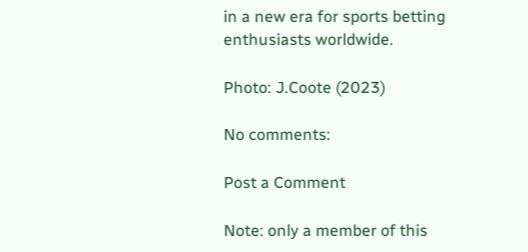in a new era for sports betting enthusiasts worldwide.

Photo: J.Coote (2023)

No comments:

Post a Comment

Note: only a member of this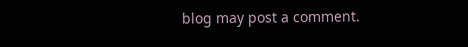blog may post a comment.